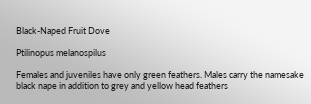Black-Naped Fruit Dove

Ptilinopus melanospilus

Females and juveniles have only green feathers. Males carry the namesake black nape in addition to grey and yellow head feathers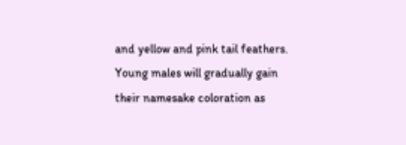and yellow and pink tail feathers. Young males will gradually gain their namesake coloration as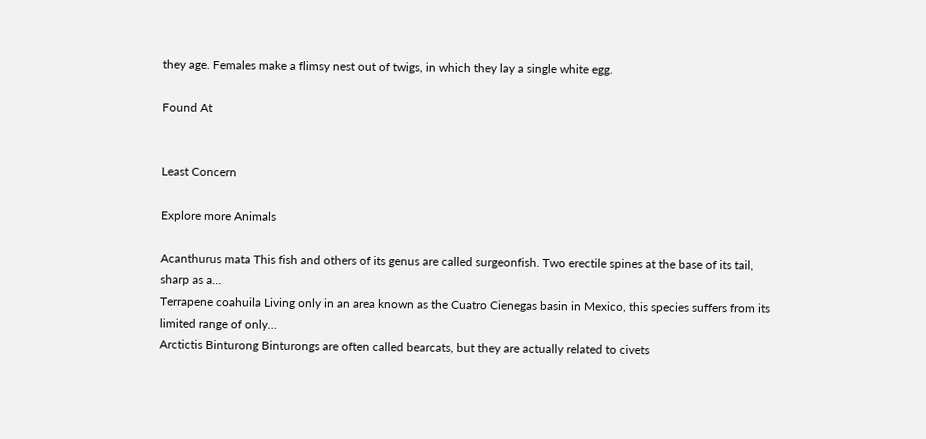they age. Females make a flimsy nest out of twigs, in which they lay a single white egg.

Found At


Least Concern

Explore more Animals

Acanthurus mata This fish and others of its genus are called surgeonfish. Two erectile spines at the base of its tail, sharp as a…
Terrapene coahuila Living only in an area known as the Cuatro Cienegas basin in Mexico, this species suffers from its limited range of only…
Arctictis Binturong Binturongs are often called bearcats, but they are actually related to civets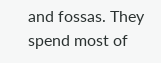and fossas. They spend most of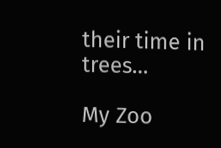their time in trees…

My Zoo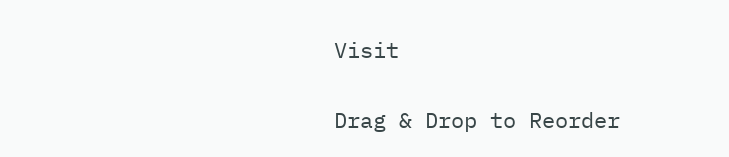Visit

Drag & Drop to Reorder